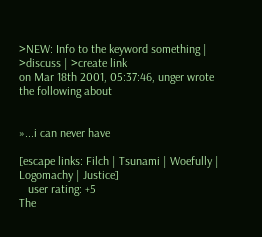>NEW: Info to the keyword something | >discuss | >create link
on Mar 18th 2001, 05:37:46, unger wrote the following about


»...i can never have

[escape links: Filch | Tsunami | Woefully | Logomachy | Justice]
   user rating: +5
The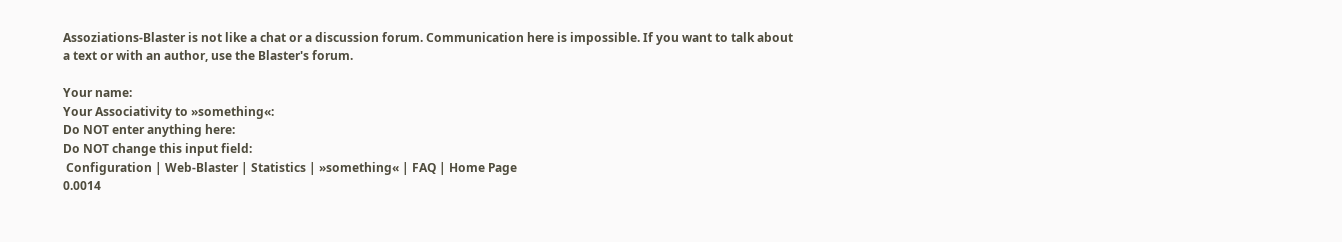Assoziations-Blaster is not like a chat or a discussion forum. Communication here is impossible. If you want to talk about a text or with an author, use the Blaster's forum.

Your name:
Your Associativity to »something«:
Do NOT enter anything here:
Do NOT change this input field:
 Configuration | Web-Blaster | Statistics | »something« | FAQ | Home Page
0.0014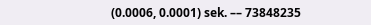(0.0006, 0.0001) sek. –– 73848235